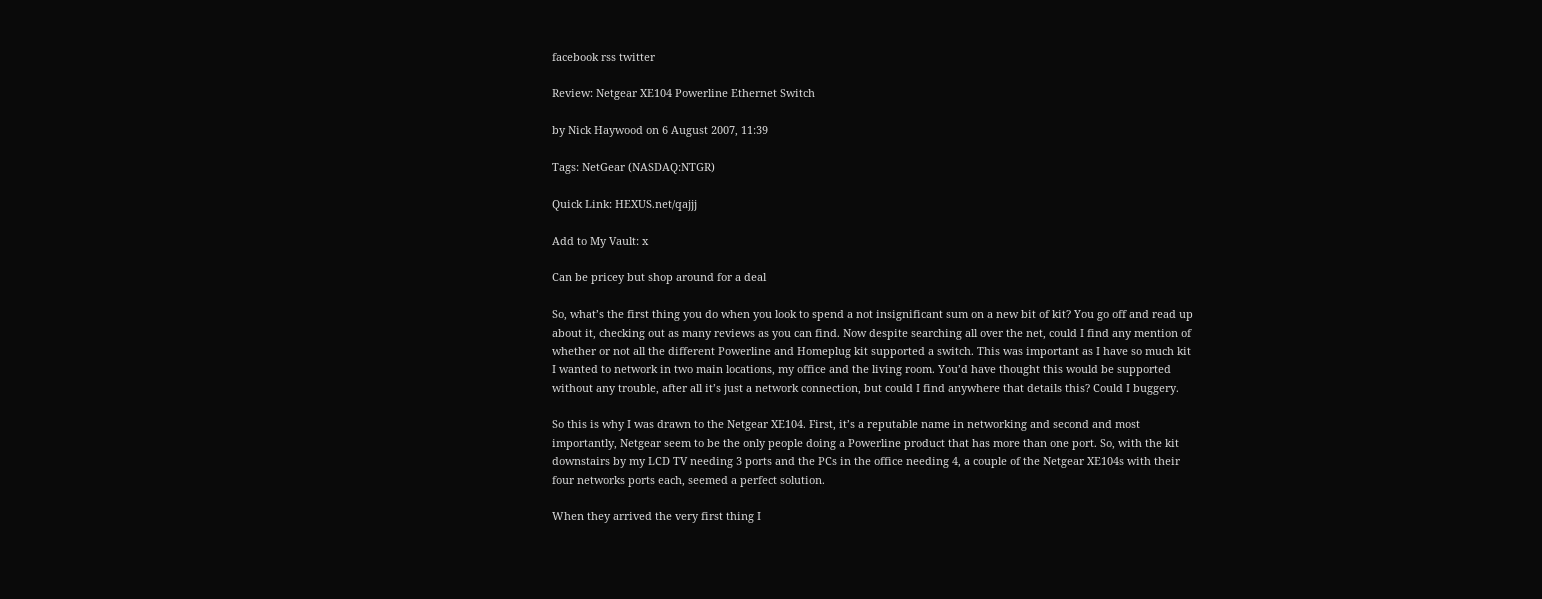facebook rss twitter

Review: Netgear XE104 Powerline Ethernet Switch

by Nick Haywood on 6 August 2007, 11:39

Tags: NetGear (NASDAQ:NTGR)

Quick Link: HEXUS.net/qajjj

Add to My Vault: x

Can be pricey but shop around for a deal

So, what’s the first thing you do when you look to spend a not insignificant sum on a new bit of kit? You go off and read up about it, checking out as many reviews as you can find. Now despite searching all over the net, could I find any mention of whether or not all the different Powerline and Homeplug kit supported a switch. This was important as I have so much kit I wanted to network in two main locations, my office and the living room. You’d have thought this would be supported without any trouble, after all it’s just a network connection, but could I find anywhere that details this? Could I buggery.

So this is why I was drawn to the Netgear XE104. First, it’s a reputable name in networking and second and most importantly, Netgear seem to be the only people doing a Powerline product that has more than one port. So, with the kit downstairs by my LCD TV needing 3 ports and the PCs in the office needing 4, a couple of the Netgear XE104s with their four networks ports each, seemed a perfect solution.

When they arrived the very first thing I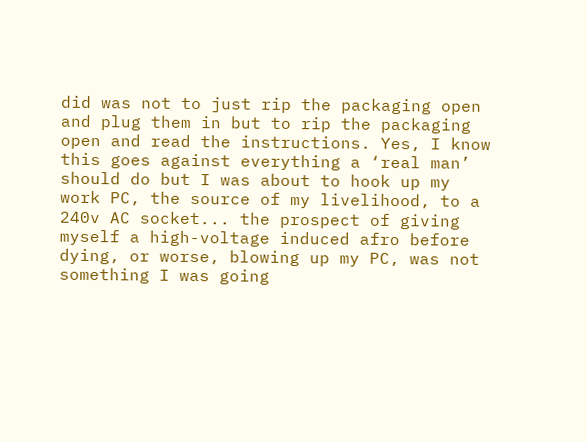did was not to just rip the packaging open and plug them in but to rip the packaging open and read the instructions. Yes, I know this goes against everything a ‘real man’ should do but I was about to hook up my work PC, the source of my livelihood, to a 240v AC socket... the prospect of giving myself a high-voltage induced afro before dying, or worse, blowing up my PC, was not something I was going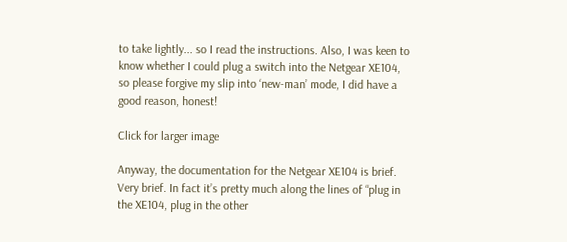to take lightly... so I read the instructions. Also, I was keen to know whether I could plug a switch into the Netgear XE104, so please forgive my slip into ‘new-man’ mode, I did have a good reason, honest!

Click for larger image

Anyway, the documentation for the Netgear XE104 is brief. Very brief. In fact it’s pretty much along the lines of “plug in the XE104, plug in the other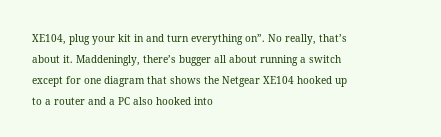XE104, plug your kit in and turn everything on”. No really, that’s about it. Maddeningly, there’s bugger all about running a switch except for one diagram that shows the Netgear XE104 hooked up to a router and a PC also hooked into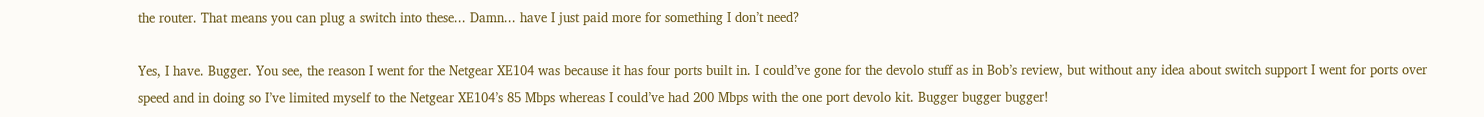the router. That means you can plug a switch into these... Damn... have I just paid more for something I don’t need?

Yes, I have. Bugger. You see, the reason I went for the Netgear XE104 was because it has four ports built in. I could’ve gone for the devolo stuff as in Bob’s review, but without any idea about switch support I went for ports over speed and in doing so I’ve limited myself to the Netgear XE104’s 85 Mbps whereas I could’ve had 200 Mbps with the one port devolo kit. Bugger bugger bugger!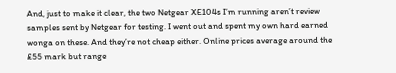And, just to make it clear, the two Netgear XE104s I’m running aren’t review samples sent by Netgear for testing. I went out and spent my own hard earned wonga on these. And they’re not cheap either. Online prices average around the £55 mark but range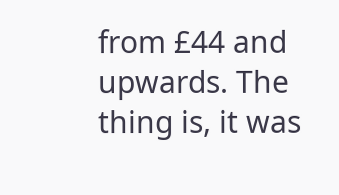from £44 and upwards. The thing is, it was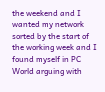the weekend and I wanted my network sorted by the start of the working week and I found myself in PC World arguing with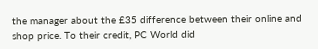the manager about the £35 difference between their online and shop price. To their credit, PC World did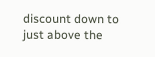discount down to just above the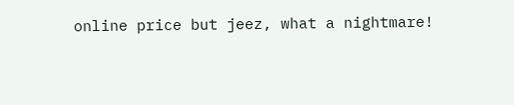online price but jeez, what a nightmare!